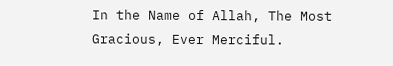In the Name of Allah, The Most Gracious, Ever Merciful.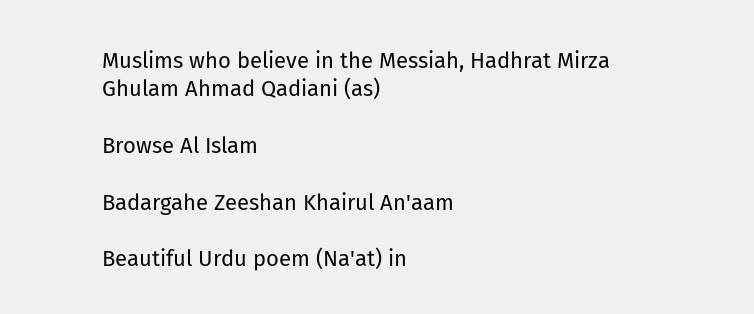Muslims who believe in the Messiah, Hadhrat Mirza Ghulam Ahmad Qadiani (as)

Browse Al Islam

Badargahe Zeeshan Khairul An'aam

Beautiful Urdu poem (Na'at) in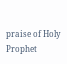praise of Holy Prophet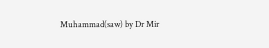Muhammad(saw) by Dr Mir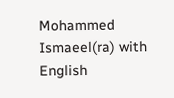Mohammed Ismaeel(ra) with English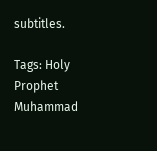subtitles.

Tags: Holy Prophet Muhammad